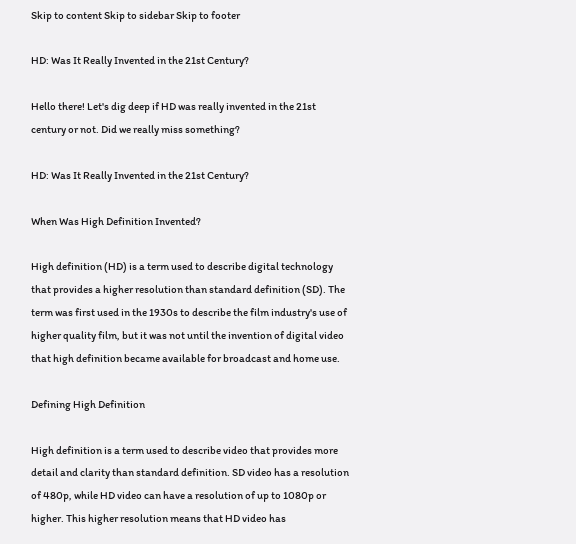Skip to content Skip to sidebar Skip to footer

HD: Was It Really Invented in the 21st Century?

Hello there! Let's dig deep if HD was really invented in the 21st century or not. Did we really miss something?

HD: Was It Really Invented in the 21st Century?

When Was High Definition Invented?

High definition (HD) is a term used to describe digital technology that provides a higher resolution than standard definition (SD). The term was first used in the 1930s to describe the film industry's use of higher quality film, but it was not until the invention of digital video that high definition became available for broadcast and home use.

Defining High Definition

High definition is a term used to describe video that provides more detail and clarity than standard definition. SD video has a resolution of 480p, while HD video can have a resolution of up to 1080p or higher. This higher resolution means that HD video has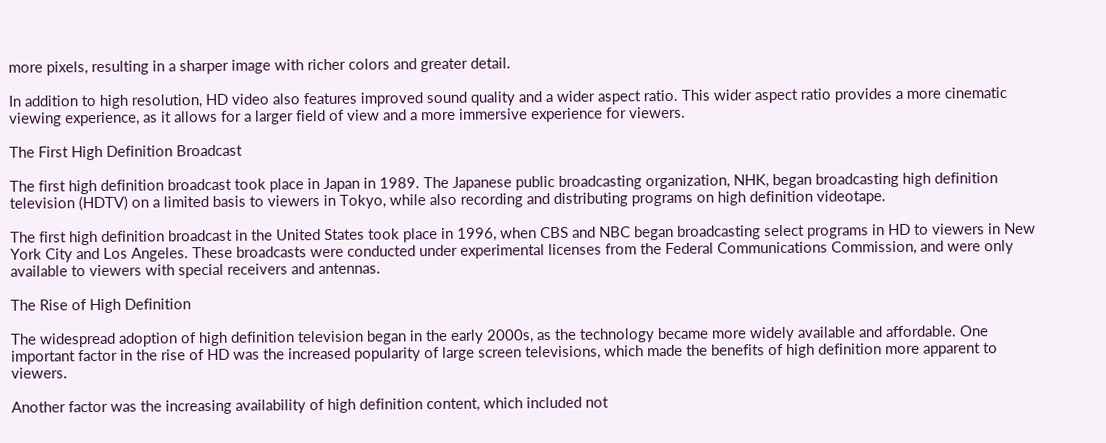more pixels, resulting in a sharper image with richer colors and greater detail.

In addition to high resolution, HD video also features improved sound quality and a wider aspect ratio. This wider aspect ratio provides a more cinematic viewing experience, as it allows for a larger field of view and a more immersive experience for viewers.

The First High Definition Broadcast

The first high definition broadcast took place in Japan in 1989. The Japanese public broadcasting organization, NHK, began broadcasting high definition television (HDTV) on a limited basis to viewers in Tokyo, while also recording and distributing programs on high definition videotape.

The first high definition broadcast in the United States took place in 1996, when CBS and NBC began broadcasting select programs in HD to viewers in New York City and Los Angeles. These broadcasts were conducted under experimental licenses from the Federal Communications Commission, and were only available to viewers with special receivers and antennas.

The Rise of High Definition

The widespread adoption of high definition television began in the early 2000s, as the technology became more widely available and affordable. One important factor in the rise of HD was the increased popularity of large screen televisions, which made the benefits of high definition more apparent to viewers.

Another factor was the increasing availability of high definition content, which included not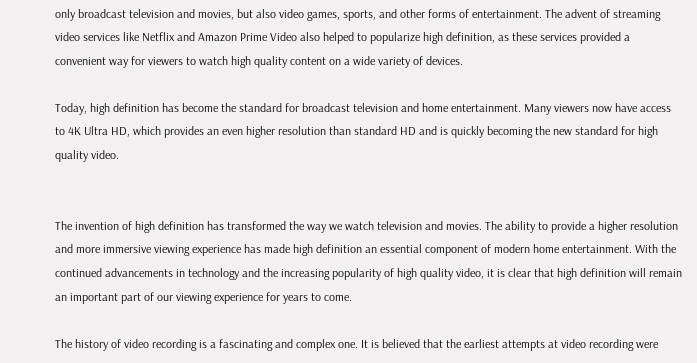only broadcast television and movies, but also video games, sports, and other forms of entertainment. The advent of streaming video services like Netflix and Amazon Prime Video also helped to popularize high definition, as these services provided a convenient way for viewers to watch high quality content on a wide variety of devices.

Today, high definition has become the standard for broadcast television and home entertainment. Many viewers now have access to 4K Ultra HD, which provides an even higher resolution than standard HD and is quickly becoming the new standard for high quality video.


The invention of high definition has transformed the way we watch television and movies. The ability to provide a higher resolution and more immersive viewing experience has made high definition an essential component of modern home entertainment. With the continued advancements in technology and the increasing popularity of high quality video, it is clear that high definition will remain an important part of our viewing experience for years to come.

The history of video recording is a fascinating and complex one. It is believed that the earliest attempts at video recording were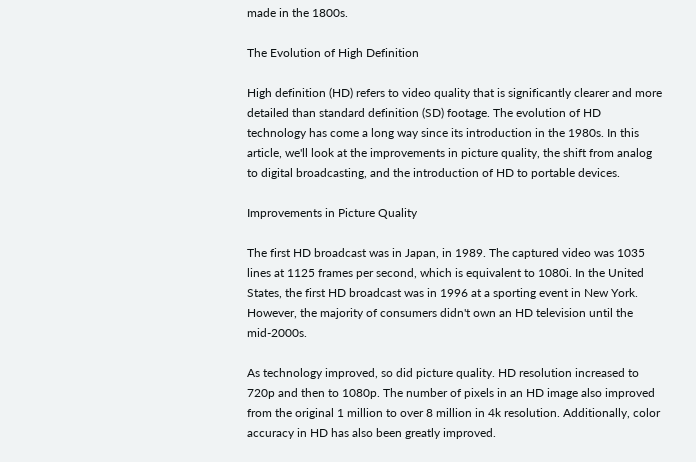made in the 1800s.

The Evolution of High Definition

High definition (HD) refers to video quality that is significantly clearer and more detailed than standard definition (SD) footage. The evolution of HD technology has come a long way since its introduction in the 1980s. In this article, we'll look at the improvements in picture quality, the shift from analog to digital broadcasting, and the introduction of HD to portable devices.

Improvements in Picture Quality

The first HD broadcast was in Japan, in 1989. The captured video was 1035 lines at 1125 frames per second, which is equivalent to 1080i. In the United States, the first HD broadcast was in 1996 at a sporting event in New York. However, the majority of consumers didn't own an HD television until the mid-2000s.

As technology improved, so did picture quality. HD resolution increased to 720p and then to 1080p. The number of pixels in an HD image also improved from the original 1 million to over 8 million in 4k resolution. Additionally, color accuracy in HD has also been greatly improved.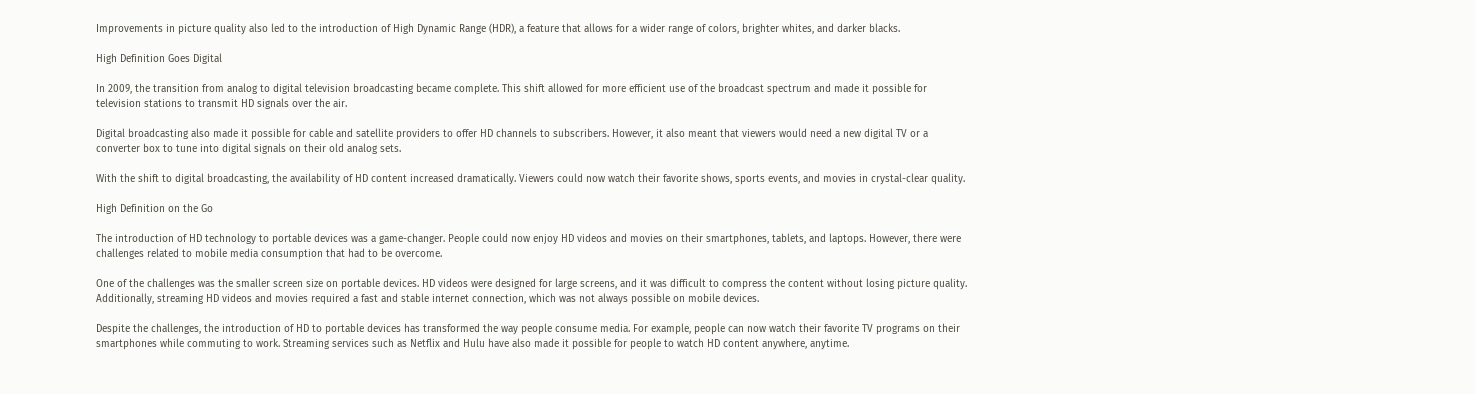Improvements in picture quality also led to the introduction of High Dynamic Range (HDR), a feature that allows for a wider range of colors, brighter whites, and darker blacks.

High Definition Goes Digital

In 2009, the transition from analog to digital television broadcasting became complete. This shift allowed for more efficient use of the broadcast spectrum and made it possible for television stations to transmit HD signals over the air.

Digital broadcasting also made it possible for cable and satellite providers to offer HD channels to subscribers. However, it also meant that viewers would need a new digital TV or a converter box to tune into digital signals on their old analog sets.

With the shift to digital broadcasting, the availability of HD content increased dramatically. Viewers could now watch their favorite shows, sports events, and movies in crystal-clear quality.

High Definition on the Go

The introduction of HD technology to portable devices was a game-changer. People could now enjoy HD videos and movies on their smartphones, tablets, and laptops. However, there were challenges related to mobile media consumption that had to be overcome.

One of the challenges was the smaller screen size on portable devices. HD videos were designed for large screens, and it was difficult to compress the content without losing picture quality. Additionally, streaming HD videos and movies required a fast and stable internet connection, which was not always possible on mobile devices.

Despite the challenges, the introduction of HD to portable devices has transformed the way people consume media. For example, people can now watch their favorite TV programs on their smartphones while commuting to work. Streaming services such as Netflix and Hulu have also made it possible for people to watch HD content anywhere, anytime.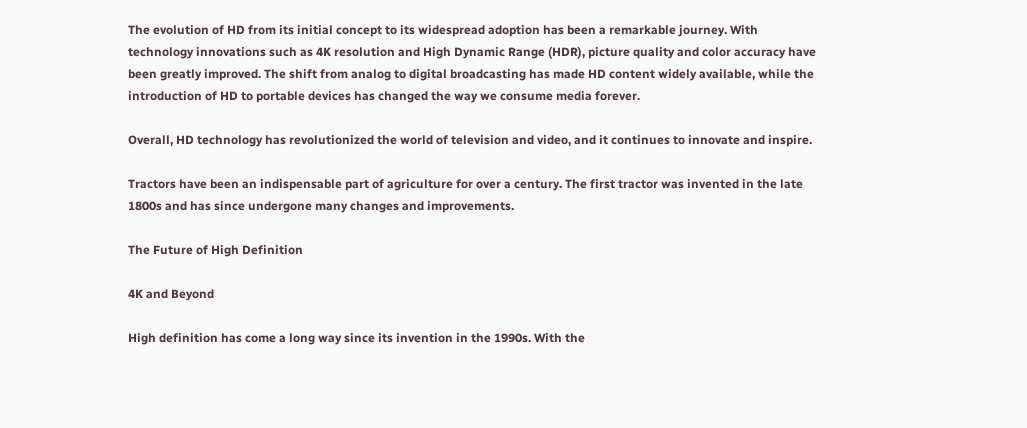The evolution of HD from its initial concept to its widespread adoption has been a remarkable journey. With technology innovations such as 4K resolution and High Dynamic Range (HDR), picture quality and color accuracy have been greatly improved. The shift from analog to digital broadcasting has made HD content widely available, while the introduction of HD to portable devices has changed the way we consume media forever.

Overall, HD technology has revolutionized the world of television and video, and it continues to innovate and inspire.

Tractors have been an indispensable part of agriculture for over a century. The first tractor was invented in the late 1800s and has since undergone many changes and improvements.

The Future of High Definition

4K and Beyond

High definition has come a long way since its invention in the 1990s. With the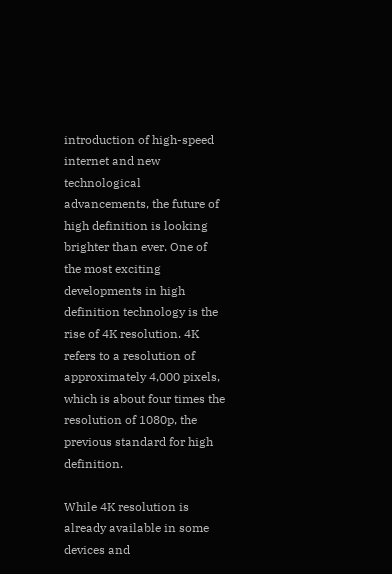introduction of high-speed internet and new technological advancements, the future of high definition is looking brighter than ever. One of the most exciting developments in high definition technology is the rise of 4K resolution. 4K refers to a resolution of approximately 4,000 pixels, which is about four times the resolution of 1080p, the previous standard for high definition.

While 4K resolution is already available in some devices and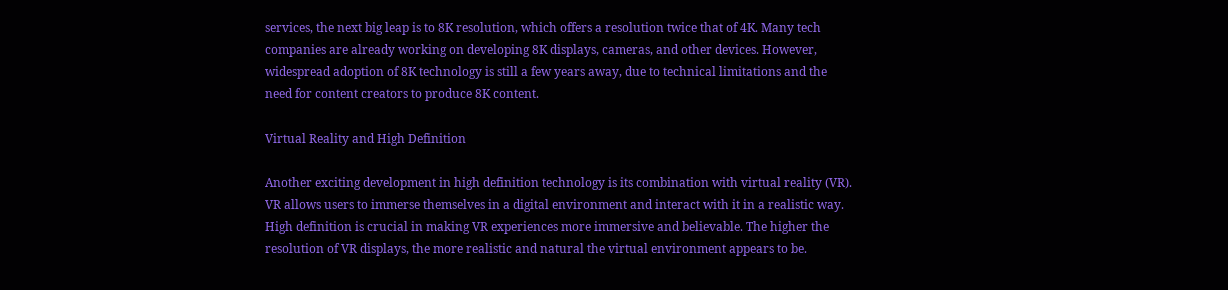services, the next big leap is to 8K resolution, which offers a resolution twice that of 4K. Many tech companies are already working on developing 8K displays, cameras, and other devices. However, widespread adoption of 8K technology is still a few years away, due to technical limitations and the need for content creators to produce 8K content.

Virtual Reality and High Definition

Another exciting development in high definition technology is its combination with virtual reality (VR). VR allows users to immerse themselves in a digital environment and interact with it in a realistic way. High definition is crucial in making VR experiences more immersive and believable. The higher the resolution of VR displays, the more realistic and natural the virtual environment appears to be.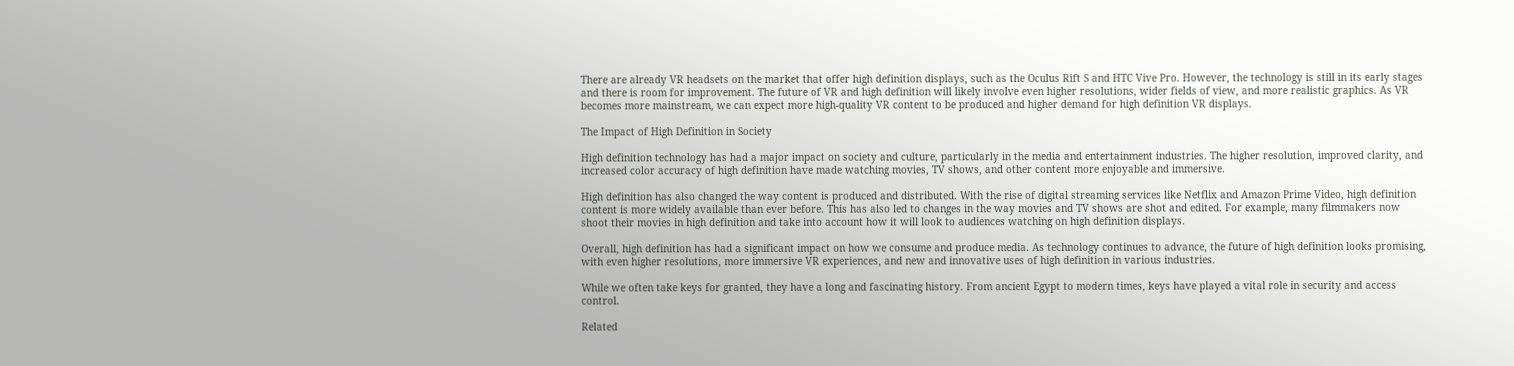There are already VR headsets on the market that offer high definition displays, such as the Oculus Rift S and HTC Vive Pro. However, the technology is still in its early stages and there is room for improvement. The future of VR and high definition will likely involve even higher resolutions, wider fields of view, and more realistic graphics. As VR becomes more mainstream, we can expect more high-quality VR content to be produced and higher demand for high definition VR displays.

The Impact of High Definition in Society

High definition technology has had a major impact on society and culture, particularly in the media and entertainment industries. The higher resolution, improved clarity, and increased color accuracy of high definition have made watching movies, TV shows, and other content more enjoyable and immersive.

High definition has also changed the way content is produced and distributed. With the rise of digital streaming services like Netflix and Amazon Prime Video, high definition content is more widely available than ever before. This has also led to changes in the way movies and TV shows are shot and edited. For example, many filmmakers now shoot their movies in high definition and take into account how it will look to audiences watching on high definition displays.

Overall, high definition has had a significant impact on how we consume and produce media. As technology continues to advance, the future of high definition looks promising, with even higher resolutions, more immersive VR experiences, and new and innovative uses of high definition in various industries.

While we often take keys for granted, they have a long and fascinating history. From ancient Egypt to modern times, keys have played a vital role in security and access control.

Related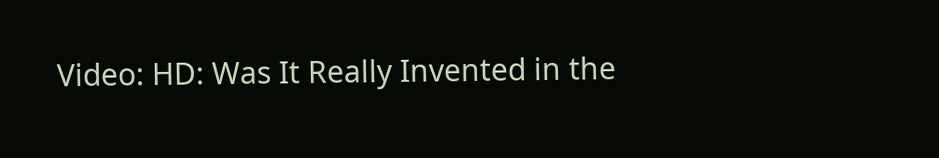Video: HD: Was It Really Invented in the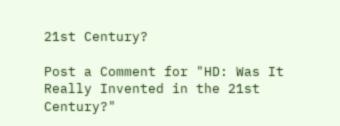21st Century?

Post a Comment for "HD: Was It Really Invented in the 21st Century?"